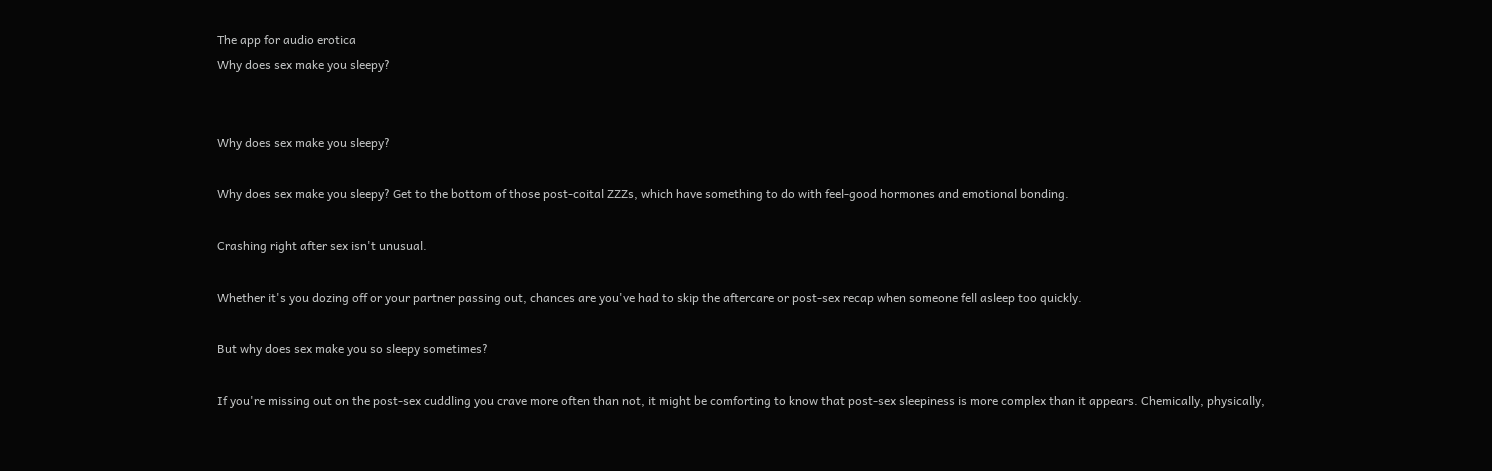The app for audio erotica
Why does sex make you sleepy?


Why does sex make you sleepy?

Why does sex make you sleepy? Get to the bottom of those post-coital ZZZs, which have something to do with feel-good hormones and emotional bonding.

Crashing right after sex isn't unusual.

Whether it's you dozing off or your partner passing out, chances are you've had to skip the aftercare or post-sex recap when someone fell asleep too quickly.

But why does sex make you so sleepy sometimes?

If you're missing out on the post-sex cuddling you crave more often than not, it might be comforting to know that post-sex sleepiness is more complex than it appears. Chemically, physically,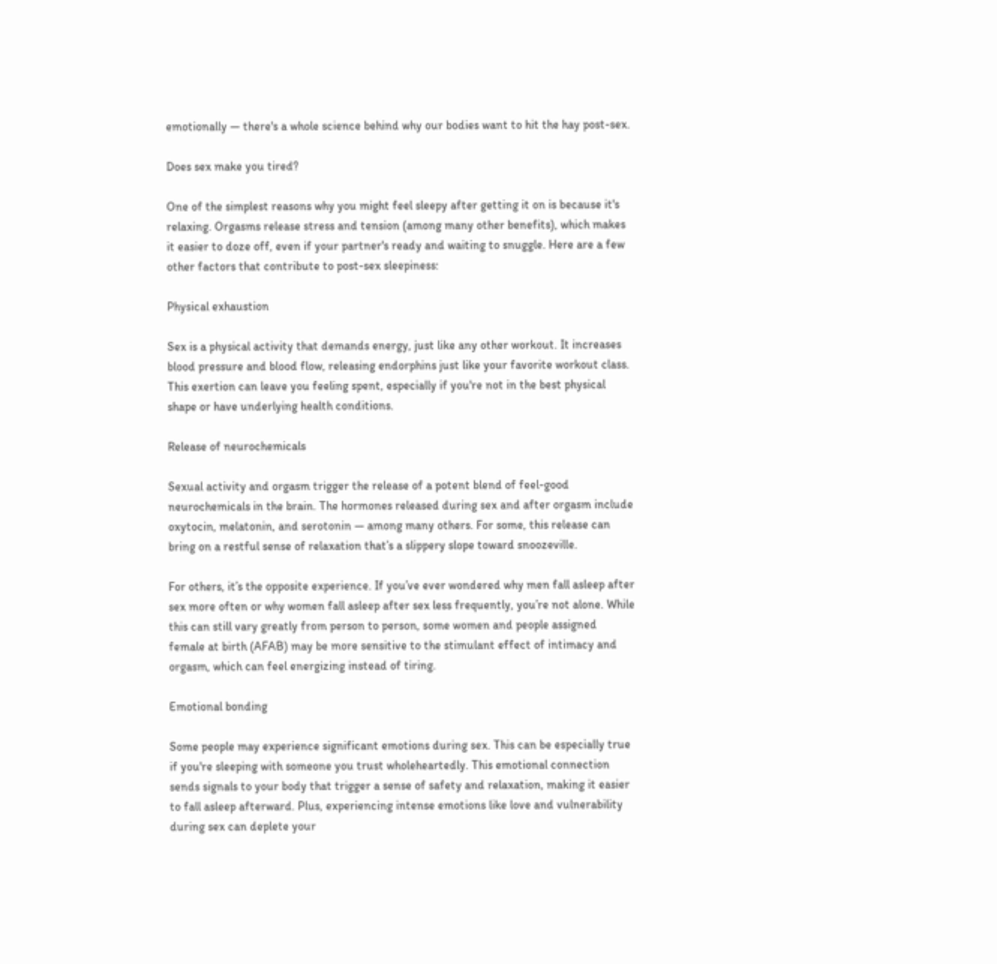emotionally — there's a whole science behind why our bodies want to hit the hay post-sex.

Does sex make you tired?

One of the simplest reasons why you might feel sleepy after getting it on is because it's relaxing. Orgasms release stress and tension (among many other benefits), which makes it easier to doze off, even if your partner's ready and waiting to snuggle. Here are a few other factors that contribute to post-sex sleepiness:

Physical exhaustion

Sex is a physical activity that demands energy, just like any other workout. It increases blood pressure and blood flow, releasing endorphins just like your favorite workout class. This exertion can leave you feeling spent, especially if you're not in the best physical shape or have underlying health conditions.

Release of neurochemicals

Sexual activity and orgasm trigger the release of a potent blend of feel-good neurochemicals in the brain. The hormones released during sex and after orgasm include oxytocin, melatonin, and serotonin — among many others. For some, this release can bring on a restful sense of relaxation that’s a slippery slope toward snoozeville.

For others, it’s the opposite experience. If you’ve ever wondered why men fall asleep after sex more often or why women fall asleep after sex less frequently, you’re not alone. While this can still vary greatly from person to person, some women and people assigned female at birth (AFAB) may be more sensitive to the stimulant effect of intimacy and orgasm, which can feel energizing instead of tiring.

Emotional bonding

Some people may experience significant emotions during sex. This can be especially true if you're sleeping with someone you trust wholeheartedly. This emotional connection sends signals to your body that trigger a sense of safety and relaxation, making it easier to fall asleep afterward. Plus, experiencing intense emotions like love and vulnerability during sex can deplete your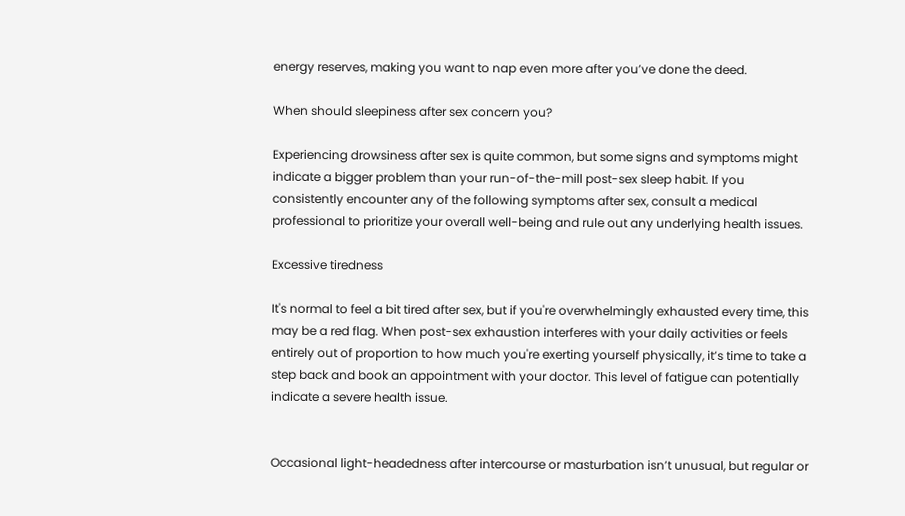energy reserves, making you want to nap even more after you’ve done the deed.

When should sleepiness after sex concern you?

Experiencing drowsiness after sex is quite common, but some signs and symptoms might indicate a bigger problem than your run-of-the-mill post-sex sleep habit. If you consistently encounter any of the following symptoms after sex, consult a medical professional to prioritize your overall well-being and rule out any underlying health issues.

Excessive tiredness

It's normal to feel a bit tired after sex, but if you're overwhelmingly exhausted every time, this may be a red flag. When post-sex exhaustion interferes with your daily activities or feels entirely out of proportion to how much you're exerting yourself physically, it’s time to take a step back and book an appointment with your doctor. This level of fatigue can potentially indicate a severe health issue.


Occasional light-headedness after intercourse or masturbation isn’t unusual, but regular or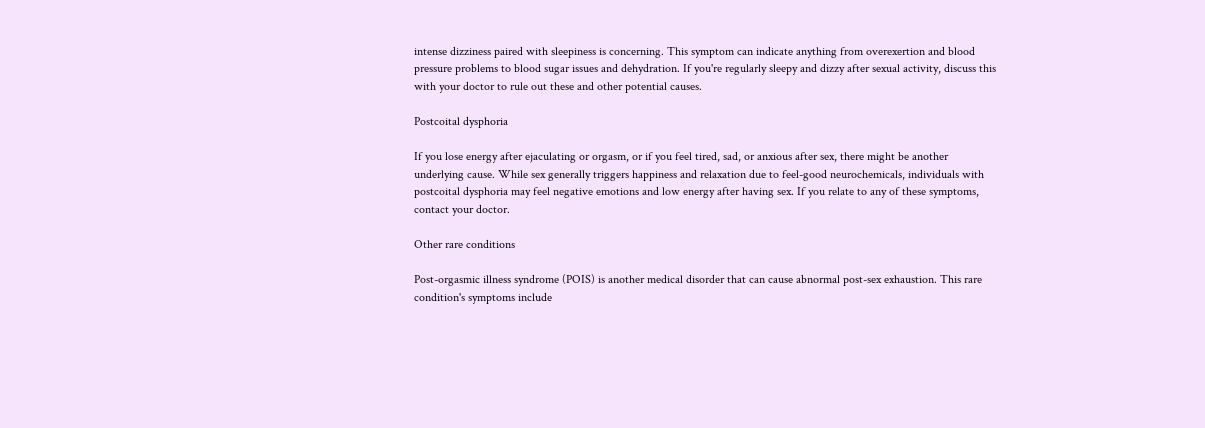intense dizziness paired with sleepiness is concerning. This symptom can indicate anything from overexertion and blood pressure problems to blood sugar issues and dehydration. If you're regularly sleepy and dizzy after sexual activity, discuss this with your doctor to rule out these and other potential causes.

Postcoital dysphoria

If you lose energy after ejaculating or orgasm, or if you feel tired, sad, or anxious after sex, there might be another underlying cause. While sex generally triggers happiness and relaxation due to feel-good neurochemicals, individuals with postcoital dysphoria may feel negative emotions and low energy after having sex. If you relate to any of these symptoms, contact your doctor.

Other rare conditions

Post-orgasmic illness syndrome (POIS) is another medical disorder that can cause abnormal post-sex exhaustion. This rare condition's symptoms include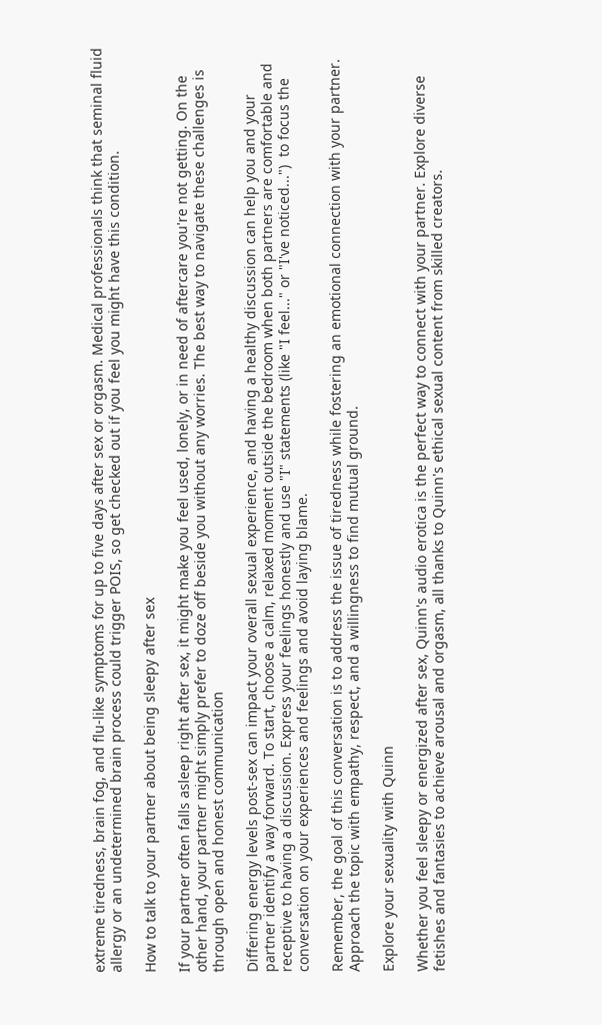extreme tiredness, brain fog, and flu-like symptoms for up to five days after sex or orgasm. Medical professionals think that seminal fluid allergy or an undetermined brain process could trigger POIS, so get checked out if you feel you might have this condition.

How to talk to your partner about being sleepy after sex

If your partner often falls asleep right after sex, it might make you feel used, lonely, or in need of aftercare you're not getting. On the other hand, your partner might simply prefer to doze off beside you without any worries. The best way to navigate these challenges is through open and honest communication

Differing energy levels post-sex can impact your overall sexual experience, and having a healthy discussion can help you and your partner identify a way forward. To start, choose a calm, relaxed moment outside the bedroom when both partners are comfortable and receptive to having a discussion. Express your feelings honestly and use "I" statements (like "I feel..." or "I've noticed...")  to focus the conversation on your experiences and feelings and avoid laying blame.

Remember, the goal of this conversation is to address the issue of tiredness while fostering an emotional connection with your partner. Approach the topic with empathy, respect, and a willingness to find mutual ground.

Explore your sexuality with Quinn

Whether you feel sleepy or energized after sex, Quinn's audio erotica is the perfect way to connect with your partner. Explore diverse fetishes and fantasies to achieve arousal and orgasm, all thanks to Quinn's ethical sexual content from skilled creators.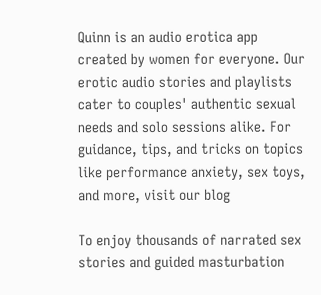Quinn is an audio erotica app created by women for everyone. Our erotic audio stories and playlists cater to couples' authentic sexual needs and solo sessions alike. For guidance, tips, and tricks on topics like performance anxiety, sex toys, and more, visit our blog

To enjoy thousands of narrated sex stories and guided masturbation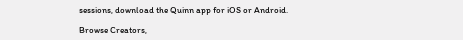sessions, download the Quinn app for iOS or Android.

Browse Creators,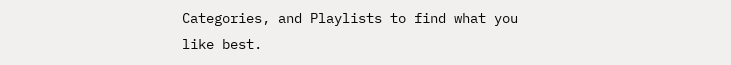Categories, and Playlists to find what you like best.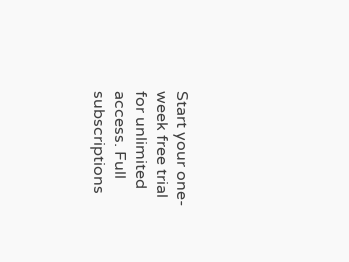Start your one-week free trial for unlimited access. Full subscriptions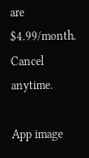are $4.99/month. Cancel anytime.

App image